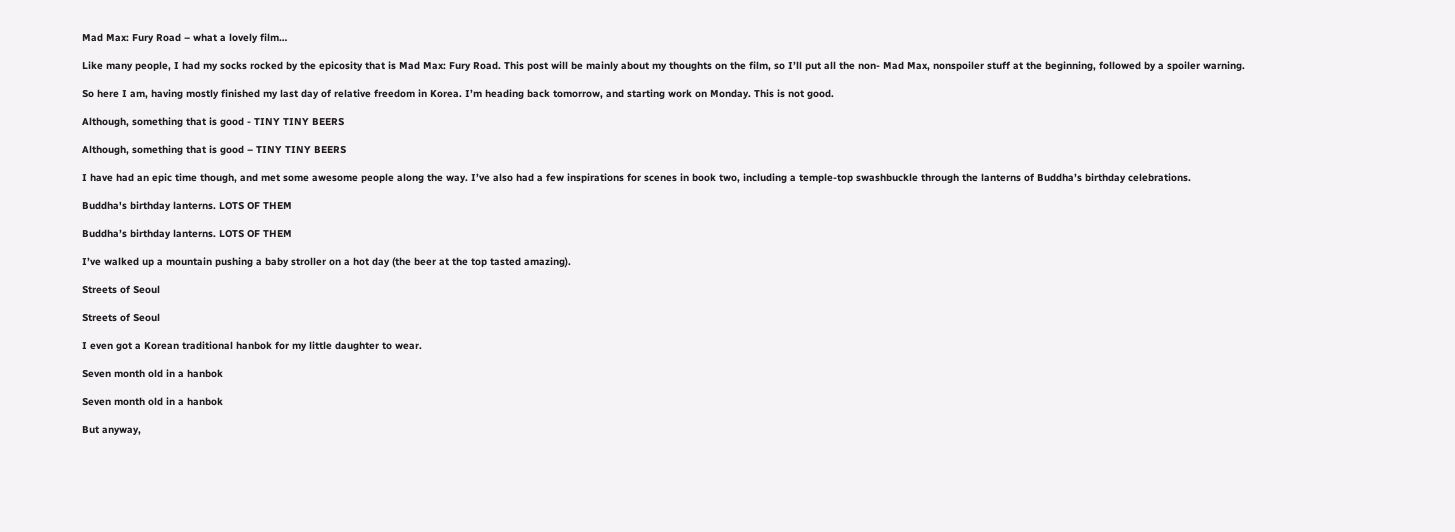Mad Max: Fury Road – what a lovely film…

Like many people, I had my socks rocked by the epicosity that is Mad Max: Fury Road. This post will be mainly about my thoughts on the film, so I’ll put all the non- Mad Max, nonspoiler stuff at the beginning, followed by a spoiler warning.

So here I am, having mostly finished my last day of relative freedom in Korea. I’m heading back tomorrow, and starting work on Monday. This is not good.

Although, something that is good - TINY TINY BEERS

Although, something that is good – TINY TINY BEERS

I have had an epic time though, and met some awesome people along the way. I’ve also had a few inspirations for scenes in book two, including a temple-top swashbuckle through the lanterns of Buddha’s birthday celebrations.

Buddha's birthday lanterns. LOTS OF THEM

Buddha’s birthday lanterns. LOTS OF THEM

I’ve walked up a mountain pushing a baby stroller on a hot day (the beer at the top tasted amazing).

Streets of Seoul

Streets of Seoul

I even got a Korean traditional hanbok for my little daughter to wear.

Seven month old in a hanbok

Seven month old in a hanbok

But anyway,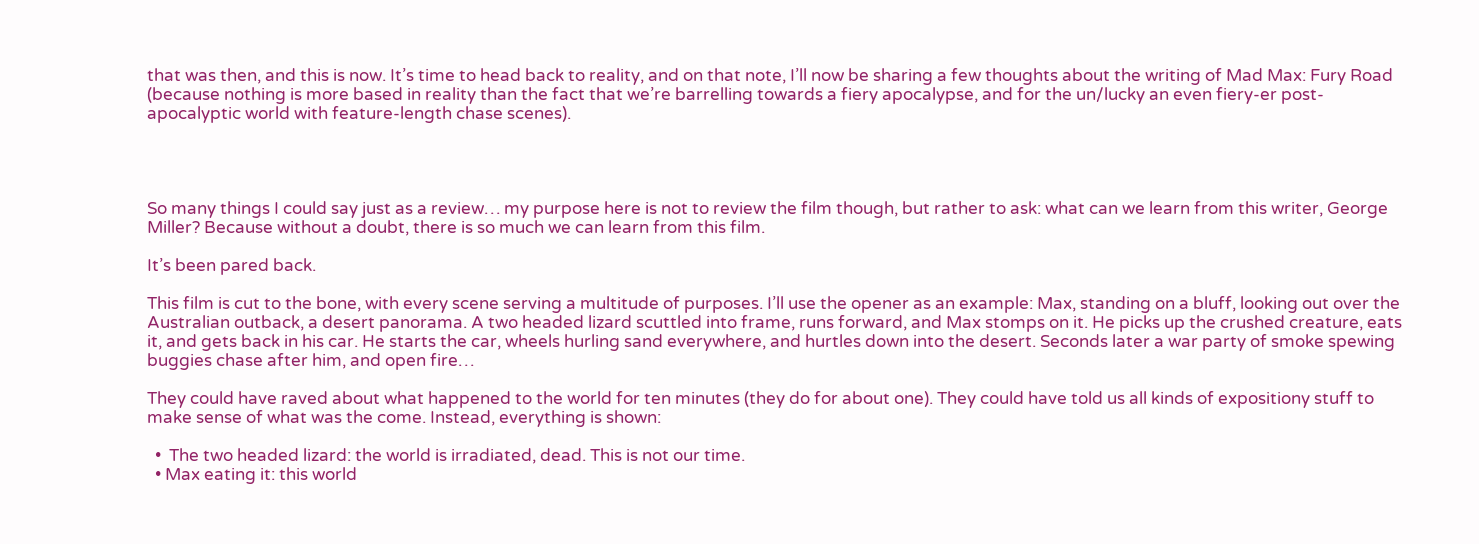that was then, and this is now. It’s time to head back to reality, and on that note, I’ll now be sharing a few thoughts about the writing of Mad Max: Fury Road (because nothing is more based in reality than the fact that we’re barrelling towards a fiery apocalypse, and for the un/lucky an even fiery-er post-apocalyptic world with feature-length chase scenes).




So many things I could say just as a review… my purpose here is not to review the film though, but rather to ask: what can we learn from this writer, George Miller? Because without a doubt, there is so much we can learn from this film.

It’s been pared back.

This film is cut to the bone, with every scene serving a multitude of purposes. I’ll use the opener as an example: Max, standing on a bluff, looking out over the Australian outback, a desert panorama. A two headed lizard scuttled into frame, runs forward, and Max stomps on it. He picks up the crushed creature, eats it, and gets back in his car. He starts the car, wheels hurling sand everywhere, and hurtles down into the desert. Seconds later a war party of smoke spewing buggies chase after him, and open fire…

They could have raved about what happened to the world for ten minutes (they do for about one). They could have told us all kinds of expositiony stuff to make sense of what was the come. Instead, everything is shown:

  •  The two headed lizard: the world is irradiated, dead. This is not our time.
  • Max eating it: this world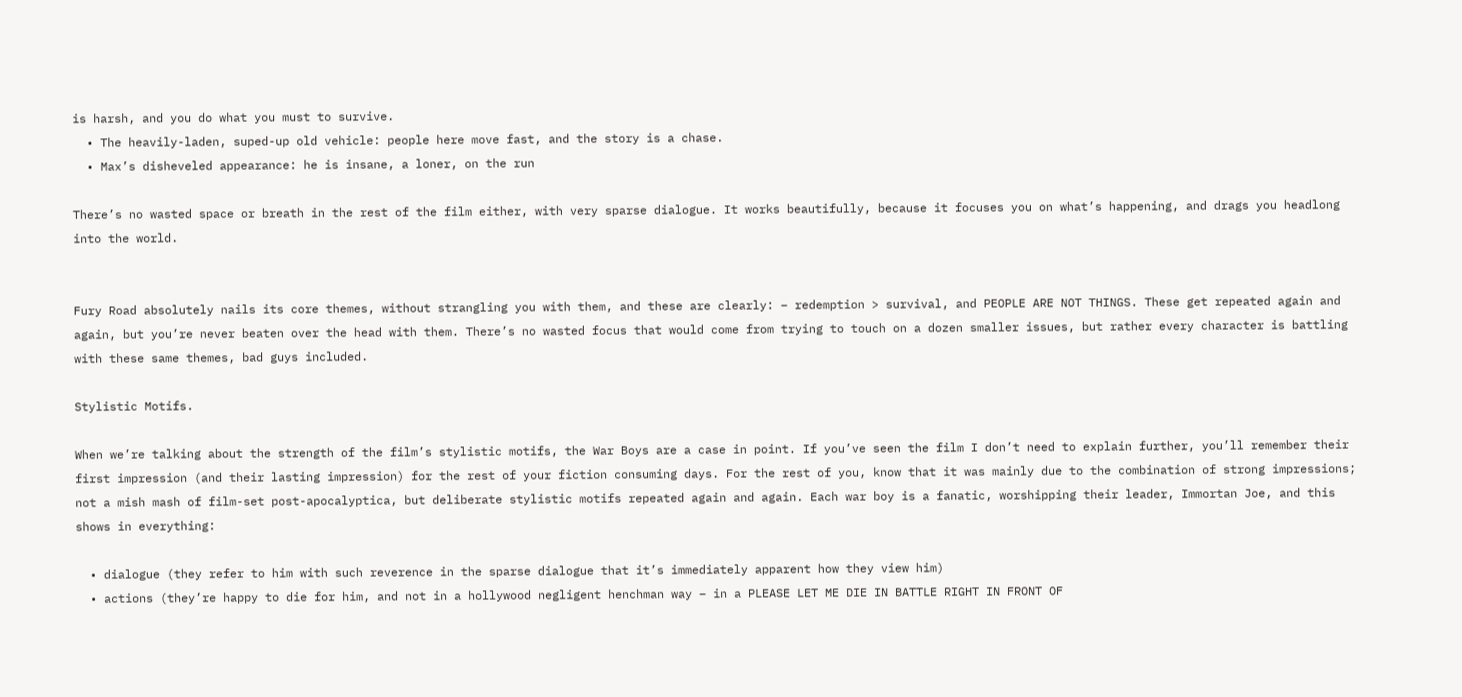is harsh, and you do what you must to survive.
  • The heavily-laden, suped-up old vehicle: people here move fast, and the story is a chase.
  • Max’s disheveled appearance: he is insane, a loner, on the run

There’s no wasted space or breath in the rest of the film either, with very sparse dialogue. It works beautifully, because it focuses you on what’s happening, and drags you headlong into the world.


Fury Road absolutely nails its core themes, without strangling you with them, and these are clearly: – redemption > survival, and PEOPLE ARE NOT THINGS. These get repeated again and again, but you’re never beaten over the head with them. There’s no wasted focus that would come from trying to touch on a dozen smaller issues, but rather every character is battling with these same themes, bad guys included.

Stylistic Motifs.

When we’re talking about the strength of the film’s stylistic motifs, the War Boys are a case in point. If you’ve seen the film I don’t need to explain further, you’ll remember their first impression (and their lasting impression) for the rest of your fiction consuming days. For the rest of you, know that it was mainly due to the combination of strong impressions; not a mish mash of film-set post-apocalyptica, but deliberate stylistic motifs repeated again and again. Each war boy is a fanatic, worshipping their leader, Immortan Joe, and this shows in everything:

  • dialogue (they refer to him with such reverence in the sparse dialogue that it’s immediately apparent how they view him)
  • actions (they’re happy to die for him, and not in a hollywood negligent henchman way – in a PLEASE LET ME DIE IN BATTLE RIGHT IN FRONT OF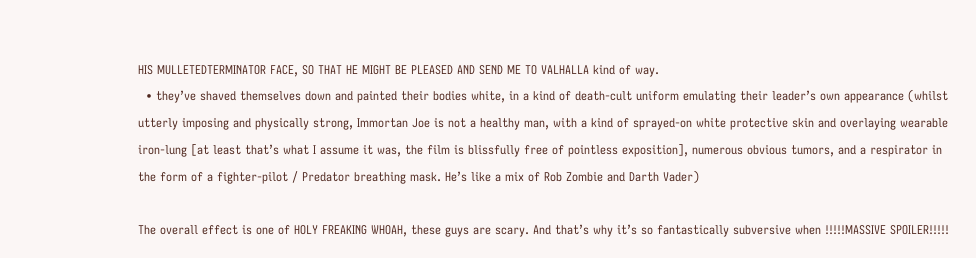HIS MULLETEDTERMINATOR FACE, SO THAT HE MIGHT BE PLEASED AND SEND ME TO VALHALLA kind of way.
  • they’ve shaved themselves down and painted their bodies white, in a kind of death-cult uniform emulating their leader’s own appearance (whilst utterly imposing and physically strong, Immortan Joe is not a healthy man, with a kind of sprayed-on white protective skin and overlaying wearable iron-lung [at least that’s what I assume it was, the film is blissfully free of pointless exposition], numerous obvious tumors, and a respirator in the form of a fighter-pilot / Predator breathing mask. He’s like a mix of Rob Zombie and Darth Vader)

The overall effect is one of HOLY FREAKING WHOAH, these guys are scary. And that’s why it’s so fantastically subversive when !!!!!MASSIVE SPOILER!!!!!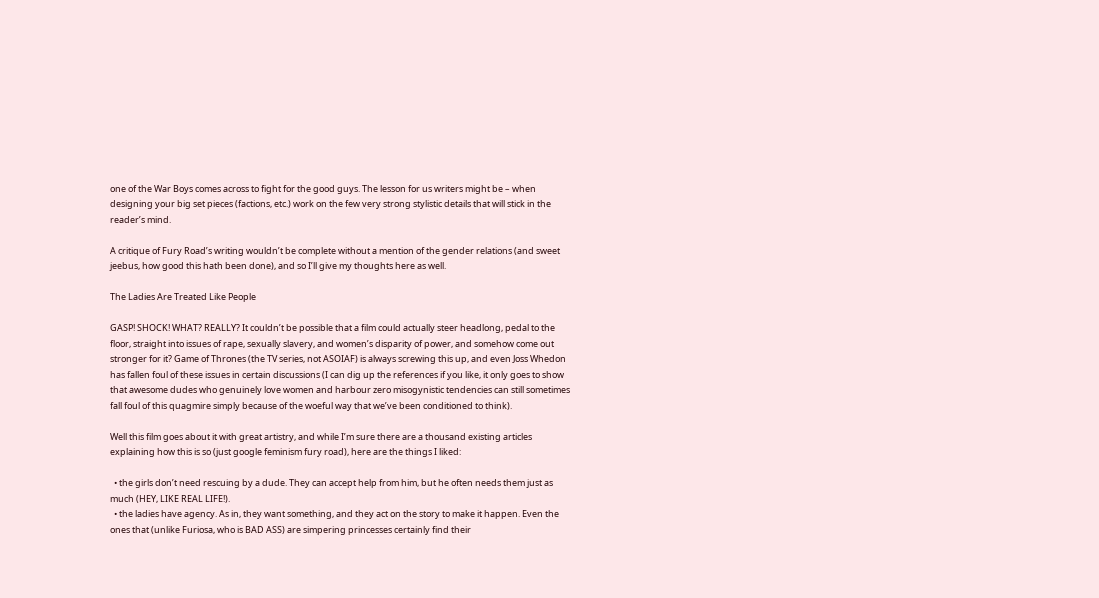one of the War Boys comes across to fight for the good guys. The lesson for us writers might be – when designing your big set pieces (factions, etc.) work on the few very strong stylistic details that will stick in the reader’s mind.

A critique of Fury Road’s writing wouldn’t be complete without a mention of the gender relations (and sweet jeebus, how good this hath been done), and so I’ll give my thoughts here as well.

The Ladies Are Treated Like People

GASP! SHOCK! WHAT? REALLY? It couldn’t be possible that a film could actually steer headlong, pedal to the floor, straight into issues of rape, sexually slavery, and women’s disparity of power, and somehow come out stronger for it? Game of Thrones (the TV series, not ASOIAF) is always screwing this up, and even Joss Whedon has fallen foul of these issues in certain discussions (I can dig up the references if you like, it only goes to show that awesome dudes who genuinely love women and harbour zero misogynistic tendencies can still sometimes fall foul of this quagmire simply because of the woeful way that we’ve been conditioned to think).

Well this film goes about it with great artistry, and while I’m sure there are a thousand existing articles explaining how this is so (just google feminism fury road), here are the things I liked:

  • the girls don’t need rescuing by a dude. They can accept help from him, but he often needs them just as much (HEY, LIKE REAL LIFE!).
  • the ladies have agency. As in, they want something, and they act on the story to make it happen. Even the ones that (unlike Furiosa, who is BAD ASS) are simpering princesses certainly find their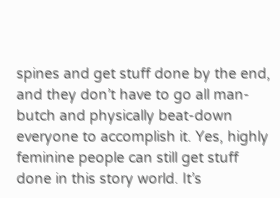spines and get stuff done by the end, and they don’t have to go all man-butch and physically beat-down everyone to accomplish it. Yes, highly feminine people can still get stuff done in this story world. It’s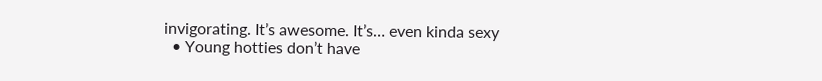invigorating. It’s awesome. It’s… even kinda sexy
  • Young hotties don’t have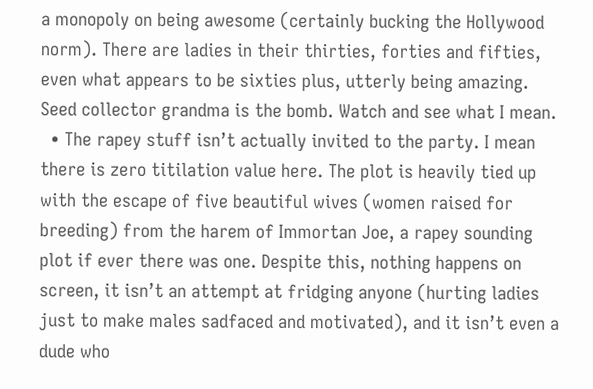a monopoly on being awesome (certainly bucking the Hollywood norm). There are ladies in their thirties, forties and fifties, even what appears to be sixties plus, utterly being amazing. Seed collector grandma is the bomb. Watch and see what I mean.
  • The rapey stuff isn’t actually invited to the party. I mean there is zero titilation value here. The plot is heavily tied up with the escape of five beautiful wives (women raised for breeding) from the harem of Immortan Joe, a rapey sounding plot if ever there was one. Despite this, nothing happens on screen, it isn’t an attempt at fridging anyone (hurting ladies just to make males sadfaced and motivated), and it isn’t even a dude who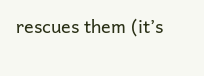rescues them (it’s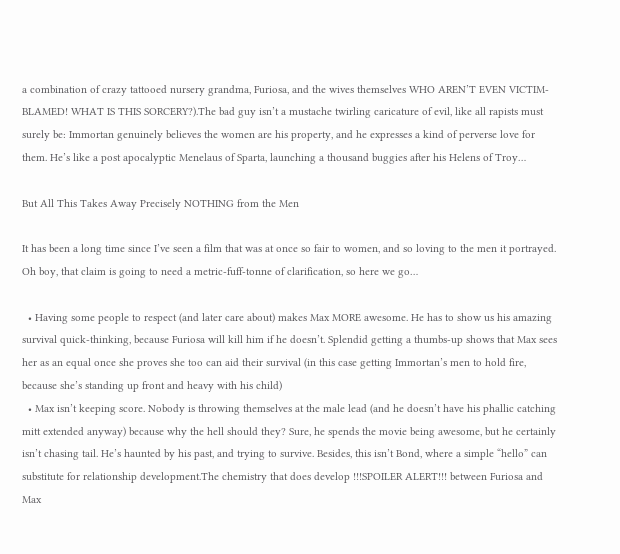a combination of crazy tattooed nursery grandma, Furiosa, and the wives themselves WHO AREN’T EVEN VICTIM-BLAMED! WHAT IS THIS SORCERY?).The bad guy isn’t a mustache twirling caricature of evil, like all rapists must surely be: Immortan genuinely believes the women are his property, and he expresses a kind of perverse love for them. He’s like a post apocalyptic Menelaus of Sparta, launching a thousand buggies after his Helens of Troy…

But All This Takes Away Precisely NOTHING from the Men

It has been a long time since I’ve seen a film that was at once so fair to women, and so loving to the men it portrayed. Oh boy, that claim is going to need a metric-fuff-tonne of clarification, so here we go…

  • Having some people to respect (and later care about) makes Max MORE awesome. He has to show us his amazing survival quick-thinking, because Furiosa will kill him if he doesn’t. Splendid getting a thumbs-up shows that Max sees her as an equal once she proves she too can aid their survival (in this case getting Immortan’s men to hold fire, because she’s standing up front and heavy with his child)
  • Max isn’t keeping score. Nobody is throwing themselves at the male lead (and he doesn’t have his phallic catching mitt extended anyway) because why the hell should they? Sure, he spends the movie being awesome, but he certainly isn’t chasing tail. He’s haunted by his past, and trying to survive. Besides, this isn’t Bond, where a simple “hello” can substitute for relationship development.The chemistry that does develop !!!SPOILER ALERT!!! between Furiosa and Max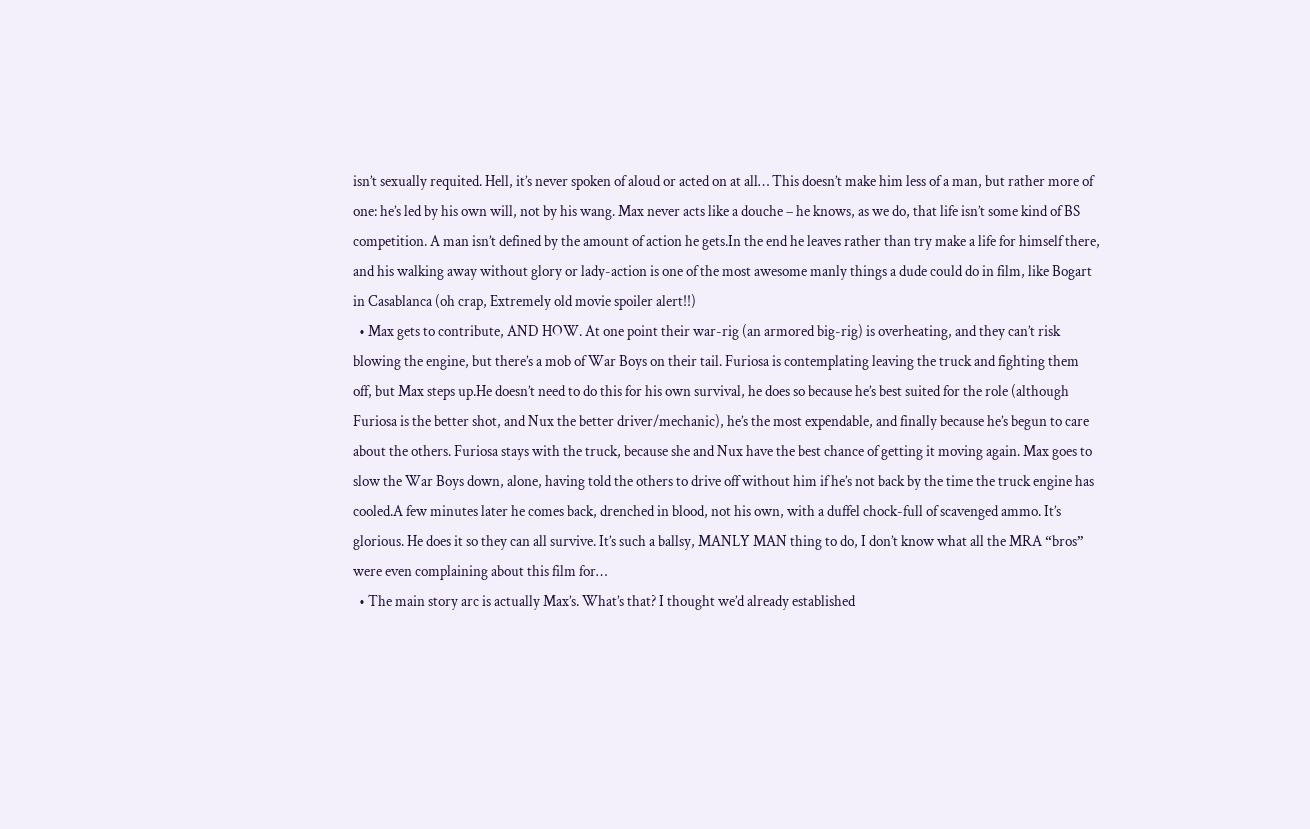isn’t sexually requited. Hell, it’s never spoken of aloud or acted on at all… This doesn’t make him less of a man, but rather more of one: he’s led by his own will, not by his wang. Max never acts like a douche – he knows, as we do, that life isn’t some kind of BS competition. A man isn’t defined by the amount of action he gets.In the end he leaves rather than try make a life for himself there, and his walking away without glory or lady-action is one of the most awesome manly things a dude could do in film, like Bogart in Casablanca (oh crap, Extremely old movie spoiler alert!!)
  • Max gets to contribute, AND HOW. At one point their war-rig (an armored big-rig) is overheating, and they can’t risk blowing the engine, but there’s a mob of War Boys on their tail. Furiosa is contemplating leaving the truck and fighting them off, but Max steps up.He doesn’t need to do this for his own survival, he does so because he’s best suited for the role (although Furiosa is the better shot, and Nux the better driver/mechanic), he’s the most expendable, and finally because he’s begun to care about the others. Furiosa stays with the truck, because she and Nux have the best chance of getting it moving again. Max goes to slow the War Boys down, alone, having told the others to drive off without him if he’s not back by the time the truck engine has cooled.A few minutes later he comes back, drenched in blood, not his own, with a duffel chock-full of scavenged ammo. It’s glorious. He does it so they can all survive. It’s such a ballsy, MANLY MAN thing to do, I don’t know what all the MRA “bros” were even complaining about this film for…
  • The main story arc is actually Max’s. What’s that? I thought we’d already established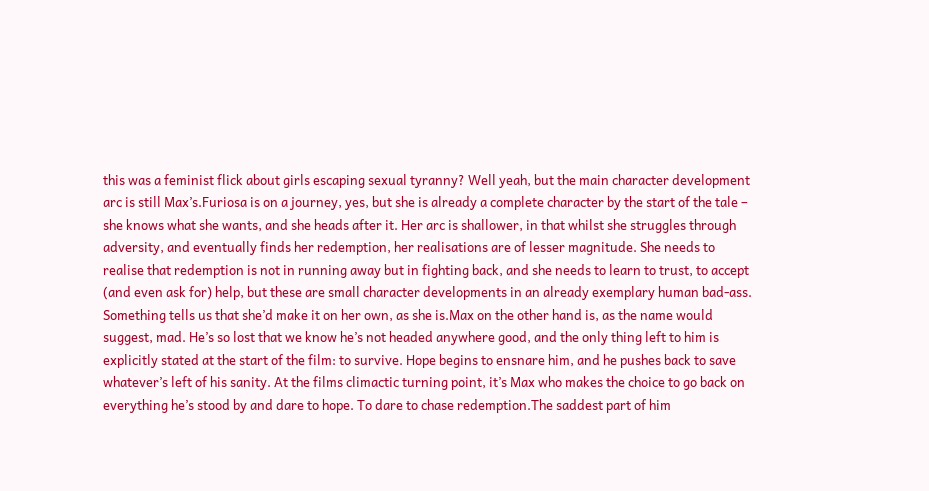this was a feminist flick about girls escaping sexual tyranny? Well yeah, but the main character development arc is still Max’s.Furiosa is on a journey, yes, but she is already a complete character by the start of the tale – she knows what she wants, and she heads after it. Her arc is shallower, in that whilst she struggles through adversity, and eventually finds her redemption, her realisations are of lesser magnitude. She needs to realise that redemption is not in running away but in fighting back, and she needs to learn to trust, to accept (and even ask for) help, but these are small character developments in an already exemplary human bad-ass. Something tells us that she’d make it on her own, as she is.Max on the other hand is, as the name would suggest, mad. He’s so lost that we know he’s not headed anywhere good, and the only thing left to him is explicitly stated at the start of the film: to survive. Hope begins to ensnare him, and he pushes back to save whatever’s left of his sanity. At the films climactic turning point, it’s Max who makes the choice to go back on everything he’s stood by and dare to hope. To dare to chase redemption.The saddest part of him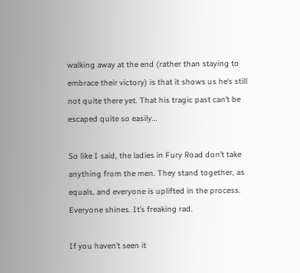walking away at the end (rather than staying to embrace their victory) is that it shows us he’s still not quite there yet. That his tragic past can’t be escaped quite so easily…

So like I said, the ladies in Fury Road don’t take anything from the men. They stand together, as equals, and everyone is uplifted in the process. Everyone shines. It’s freaking rad.

If you haven’t seen it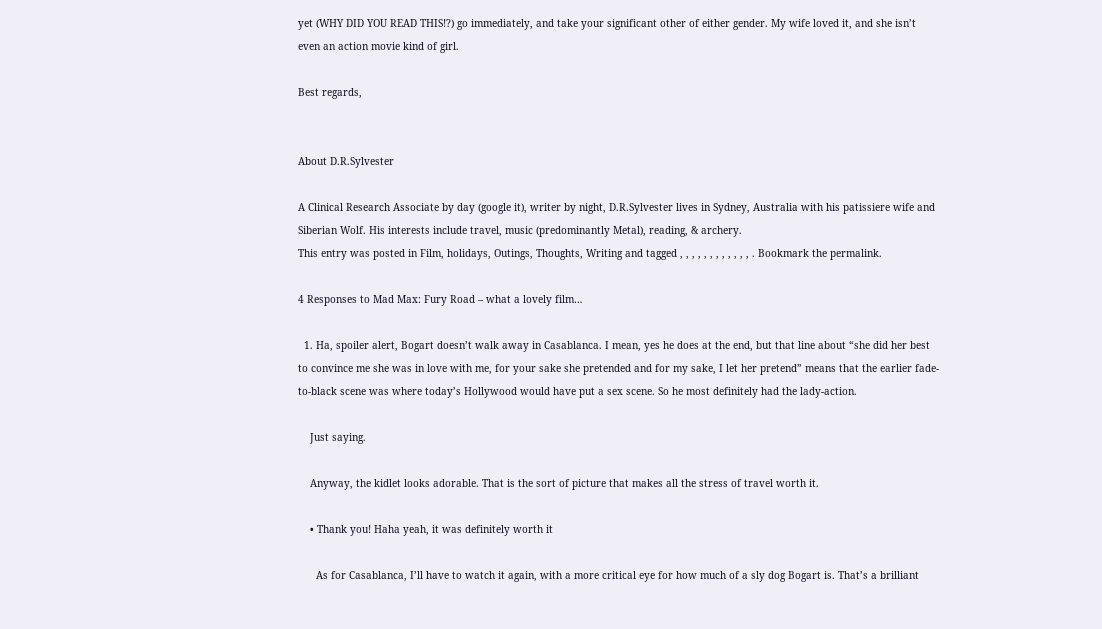yet (WHY DID YOU READ THIS!?) go immediately, and take your significant other of either gender. My wife loved it, and she isn’t even an action movie kind of girl.

Best regards,


About D.R.Sylvester

A Clinical Research Associate by day (google it), writer by night, D.R.Sylvester lives in Sydney, Australia with his patissiere wife and Siberian Wolf. His interests include travel, music (predominantly Metal), reading, & archery.
This entry was posted in Film, holidays, Outings, Thoughts, Writing and tagged , , , , , , , , , , , , . Bookmark the permalink.

4 Responses to Mad Max: Fury Road – what a lovely film…

  1. Ha, spoiler alert, Bogart doesn’t walk away in Casablanca. I mean, yes he does at the end, but that line about “she did her best to convince me she was in love with me, for your sake she pretended and for my sake, I let her pretend” means that the earlier fade-to-black scene was where today’s Hollywood would have put a sex scene. So he most definitely had the lady-action.

    Just saying.

    Anyway, the kidlet looks adorable. That is the sort of picture that makes all the stress of travel worth it.

    • Thank you! Haha yeah, it was definitely worth it

      As for Casablanca, I’ll have to watch it again, with a more critical eye for how much of a sly dog Bogart is. That’s a brilliant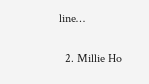line…

  2. Millie Ho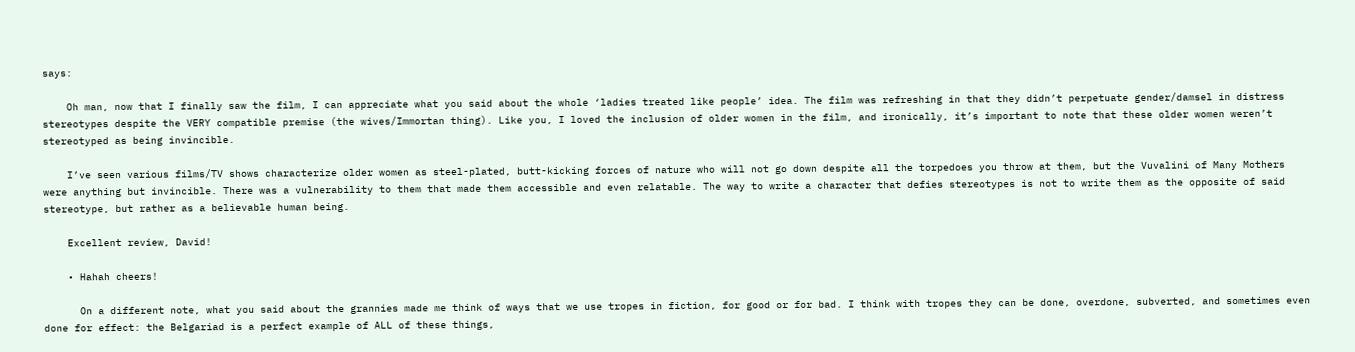says:

    Oh man, now that I finally saw the film, I can appreciate what you said about the whole ‘ladies treated like people’ idea. The film was refreshing in that they didn’t perpetuate gender/damsel in distress stereotypes despite the VERY compatible premise (the wives/Immortan thing). Like you, I loved the inclusion of older women in the film, and ironically, it’s important to note that these older women weren’t stereotyped as being invincible.

    I’ve seen various films/TV shows characterize older women as steel-plated, butt-kicking forces of nature who will not go down despite all the torpedoes you throw at them, but the Vuvalini of Many Mothers were anything but invincible. There was a vulnerability to them that made them accessible and even relatable. The way to write a character that defies stereotypes is not to write them as the opposite of said stereotype, but rather as a believable human being.

    Excellent review, David!

    • Hahah cheers!

      On a different note, what you said about the grannies made me think of ways that we use tropes in fiction, for good or for bad. I think with tropes they can be done, overdone, subverted, and sometimes even done for effect: the Belgariad is a perfect example of ALL of these things,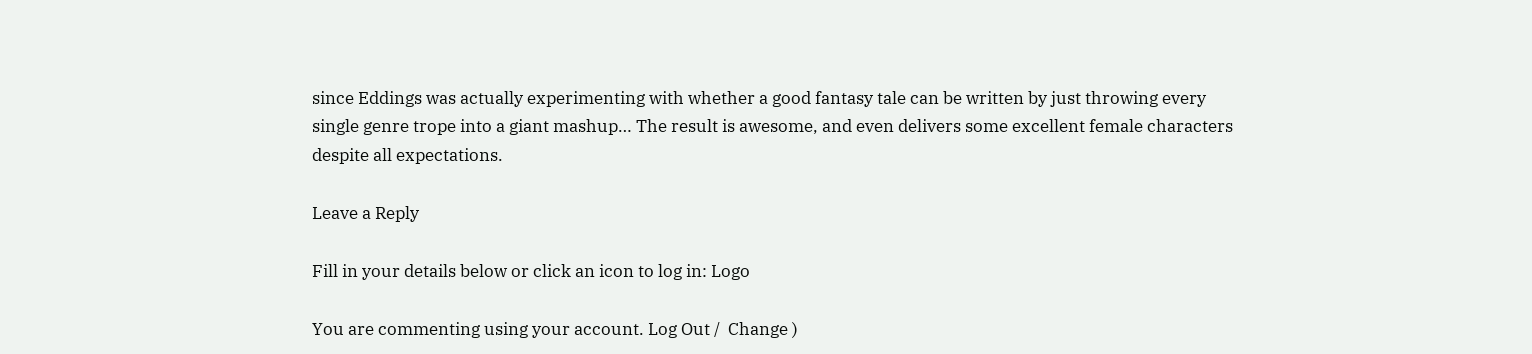since Eddings was actually experimenting with whether a good fantasy tale can be written by just throwing every single genre trope into a giant mashup… The result is awesome, and even delivers some excellent female characters despite all expectations.

Leave a Reply

Fill in your details below or click an icon to log in: Logo

You are commenting using your account. Log Out /  Change )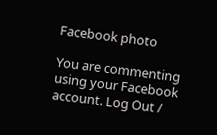Facebook photo

You are commenting using your Facebook account. Log Out /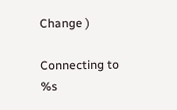Change )

Connecting to %s